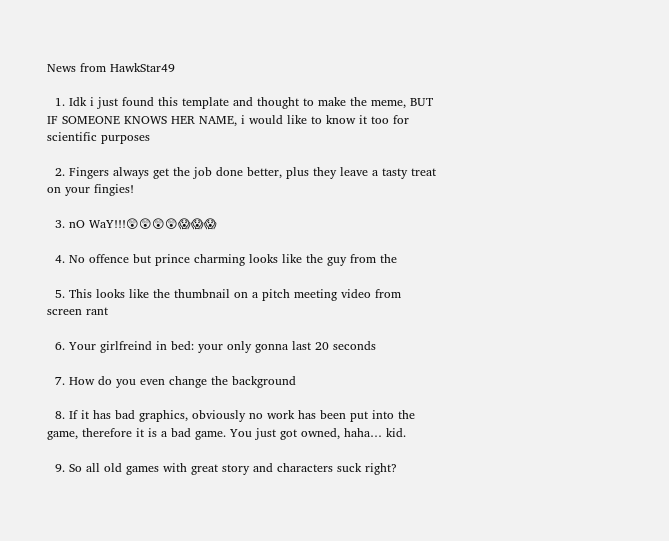News from HawkStar49

  1. Idk i just found this template and thought to make the meme, BUT IF SOMEONE KNOWS HER NAME, i would like to know it too for scientific purposes

  2. Fingers always get the job done better, plus they leave a tasty treat on your fingies!

  3. nO WaY!!!😲😲😲😲😱😱😱

  4. No offence but prince charming looks like the guy from the

  5. This looks like the thumbnail on a pitch meeting video from screen rant

  6. Your girlfreind in bed: your only gonna last 20 seconds

  7. How do you even change the background

  8. If it has bad graphics, obviously no work has been put into the game, therefore it is a bad game. You just got owned, haha… kid.

  9. So all old games with great story and characters suck right?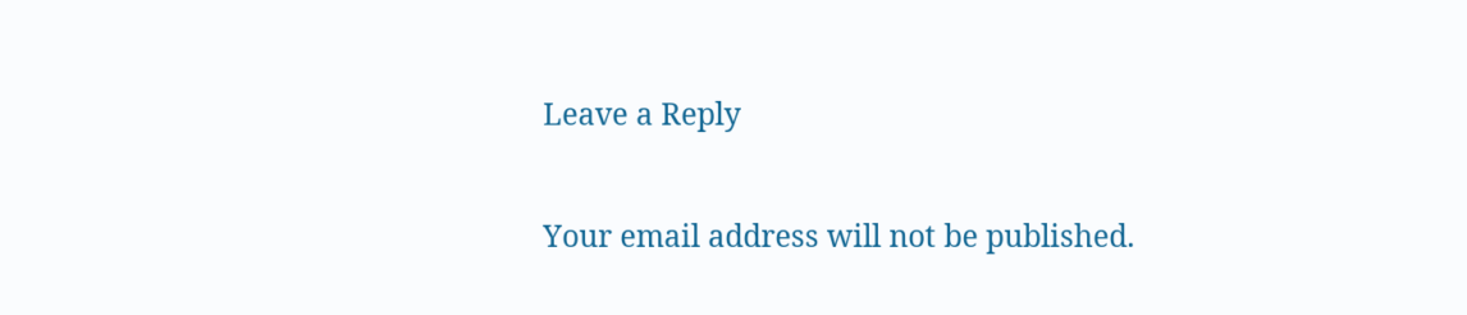Leave a Reply

Your email address will not be published.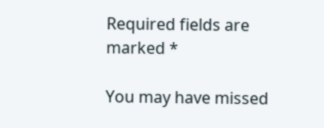Required fields are marked *

You may have missed